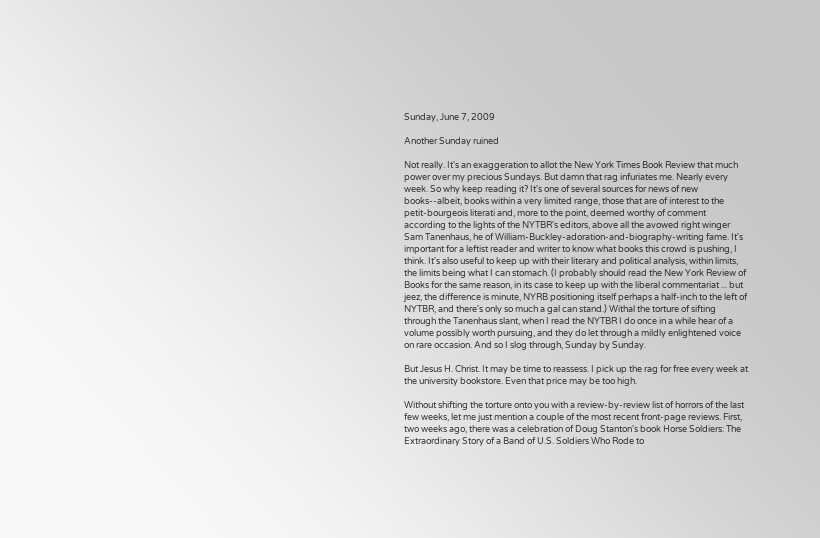Sunday, June 7, 2009

Another Sunday ruined

Not really. It's an exaggeration to allot the New York Times Book Review that much power over my precious Sundays. But damn that rag infuriates me. Nearly every week. So why keep reading it? It's one of several sources for news of new books--albeit, books within a very limited range, those that are of interest to the petit-bourgeois literati and, more to the point, deemed worthy of comment according to the lights of the NYTBR's editors, above all the avowed right winger Sam Tanenhaus, he of William-Buckley-adoration-and-biography-writing fame. It's important for a leftist reader and writer to know what books this crowd is pushing, I think. It's also useful to keep up with their literary and political analysis, within limits, the limits being what I can stomach. (I probably should read the New York Review of Books for the same reason, in its case to keep up with the liberal commentariat ... but jeez, the difference is minute, NYRB positioning itself perhaps a half-inch to the left of NYTBR, and there's only so much a gal can stand.) Withal the torture of sifting through the Tanenhaus slant, when I read the NYTBR I do once in a while hear of a volume possibly worth pursuing, and they do let through a mildly enlightened voice on rare occasion. And so I slog through, Sunday by Sunday.

But Jesus H. Christ. It may be time to reassess. I pick up the rag for free every week at the university bookstore. Even that price may be too high.

Without shifting the torture onto you with a review-by-review list of horrors of the last few weeks, let me just mention a couple of the most recent front-page reviews. First, two weeks ago, there was a celebration of Doug Stanton's book Horse Soldiers: The Extraordinary Story of a Band of U.S. Soldiers Who Rode to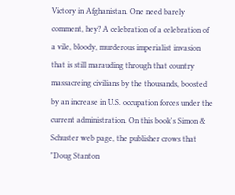Victory in Afghanistan. One need barely comment, hey? A celebration of a celebration of a vile, bloody, murderous imperialist invasion that is still marauding through that country massacreing civilians by the thousands, boosted by an increase in U.S. occupation forces under the current administration. On this book's Simon & Schuster web page, the publisher crows that "Doug Stanton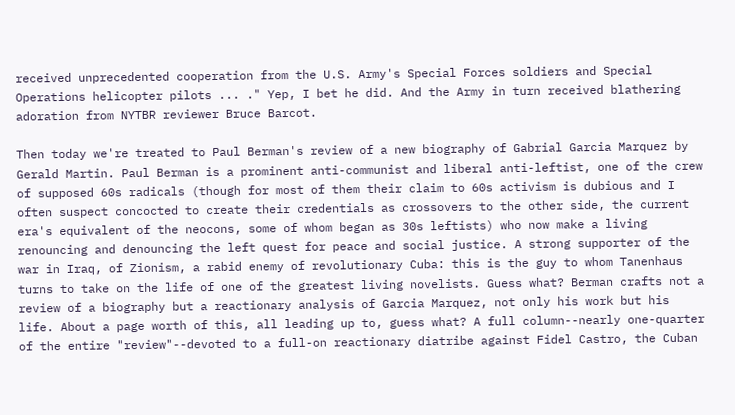received unprecedented cooperation from the U.S. Army's Special Forces soldiers and Special Operations helicopter pilots ... ." Yep, I bet he did. And the Army in turn received blathering adoration from NYTBR reviewer Bruce Barcot.

Then today we're treated to Paul Berman's review of a new biography of Gabrial Garcia Marquez by Gerald Martin. Paul Berman is a prominent anti-communist and liberal anti-leftist, one of the crew of supposed 60s radicals (though for most of them their claim to 60s activism is dubious and I often suspect concocted to create their credentials as crossovers to the other side, the current era's equivalent of the neocons, some of whom began as 30s leftists) who now make a living renouncing and denouncing the left quest for peace and social justice. A strong supporter of the war in Iraq, of Zionism, a rabid enemy of revolutionary Cuba: this is the guy to whom Tanenhaus turns to take on the life of one of the greatest living novelists. Guess what? Berman crafts not a review of a biography but a reactionary analysis of Garcia Marquez, not only his work but his life. About a page worth of this, all leading up to, guess what? A full column--nearly one-quarter of the entire "review"--devoted to a full-on reactionary diatribe against Fidel Castro, the Cuban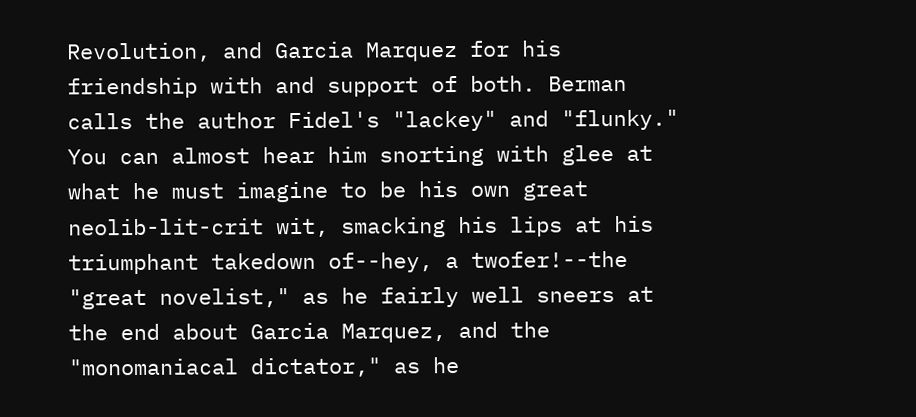Revolution, and Garcia Marquez for his friendship with and support of both. Berman calls the author Fidel's "lackey" and "flunky." You can almost hear him snorting with glee at what he must imagine to be his own great neolib-lit-crit wit, smacking his lips at his triumphant takedown of--hey, a twofer!--the "great novelist," as he fairly well sneers at the end about Garcia Marquez, and the "monomaniacal dictator," as he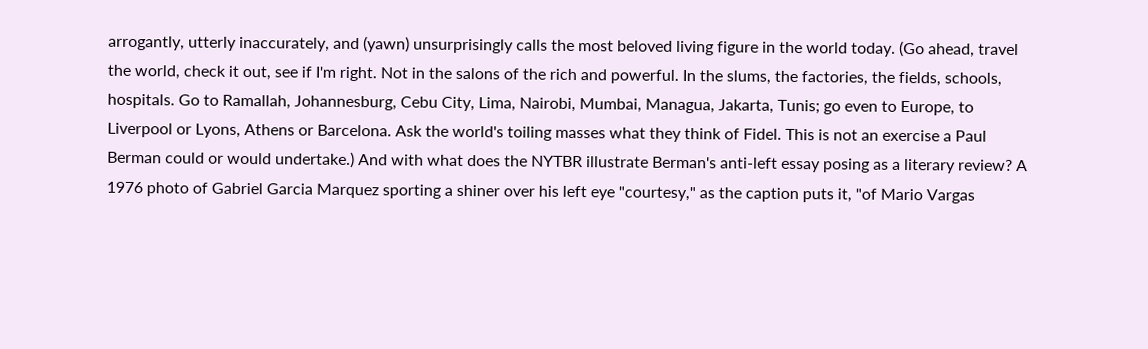arrogantly, utterly inaccurately, and (yawn) unsurprisingly calls the most beloved living figure in the world today. (Go ahead, travel the world, check it out, see if I'm right. Not in the salons of the rich and powerful. In the slums, the factories, the fields, schools, hospitals. Go to Ramallah, Johannesburg, Cebu City, Lima, Nairobi, Mumbai, Managua, Jakarta, Tunis; go even to Europe, to Liverpool or Lyons, Athens or Barcelona. Ask the world's toiling masses what they think of Fidel. This is not an exercise a Paul Berman could or would undertake.) And with what does the NYTBR illustrate Berman's anti-left essay posing as a literary review? A 1976 photo of Gabriel Garcia Marquez sporting a shiner over his left eye "courtesy," as the caption puts it, "of Mario Vargas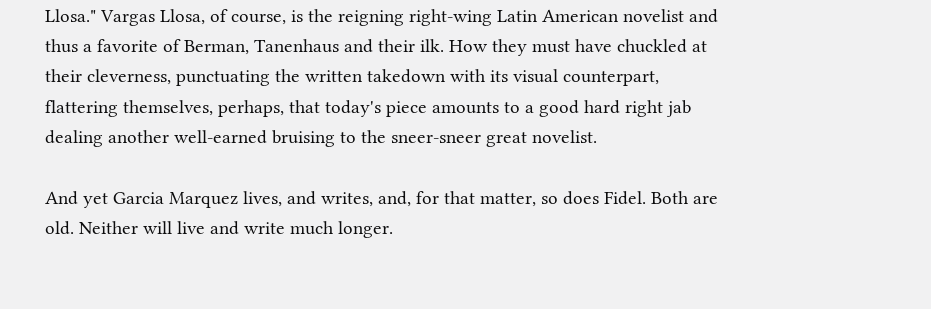Llosa." Vargas Llosa, of course, is the reigning right-wing Latin American novelist and thus a favorite of Berman, Tanenhaus and their ilk. How they must have chuckled at their cleverness, punctuating the written takedown with its visual counterpart, flattering themselves, perhaps, that today's piece amounts to a good hard right jab dealing another well-earned bruising to the sneer-sneer great novelist.

And yet Garcia Marquez lives, and writes, and, for that matter, so does Fidel. Both are old. Neither will live and write much longer.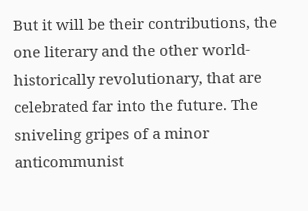But it will be their contributions, the one literary and the other world-historically revolutionary, that are celebrated far into the future. The sniveling gripes of a minor anticommunist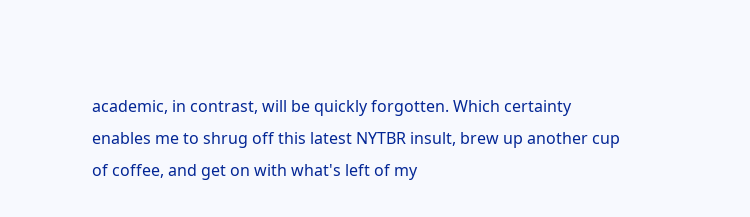academic, in contrast, will be quickly forgotten. Which certainty enables me to shrug off this latest NYTBR insult, brew up another cup of coffee, and get on with what's left of my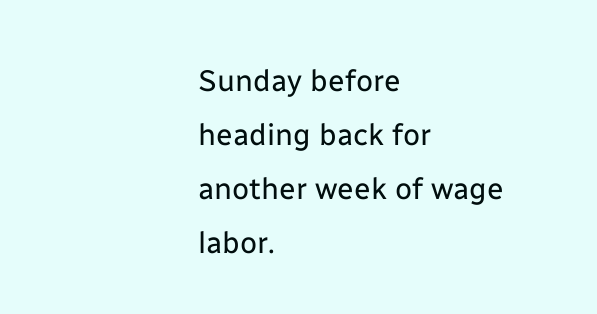Sunday before heading back for another week of wage labor.